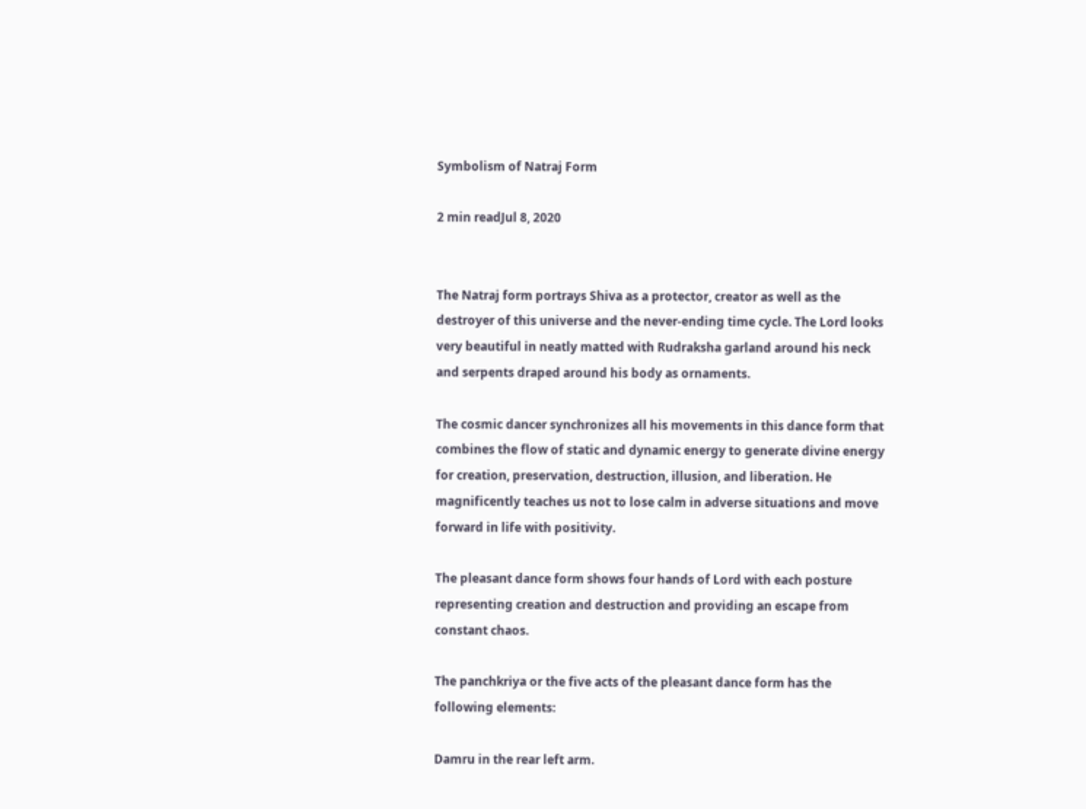Symbolism of Natraj Form

2 min readJul 8, 2020


The Natraj form portrays Shiva as a protector, creator as well as the destroyer of this universe and the never-ending time cycle. The Lord looks very beautiful in neatly matted with Rudraksha garland around his neck and serpents draped around his body as ornaments.

The cosmic dancer synchronizes all his movements in this dance form that combines the flow of static and dynamic energy to generate divine energy for creation, preservation, destruction, illusion, and liberation. He magnificently teaches us not to lose calm in adverse situations and move forward in life with positivity.

The pleasant dance form shows four hands of Lord with each posture representing creation and destruction and providing an escape from constant chaos.

The panchkriya or the five acts of the pleasant dance form has the following elements:

Damru in the rear left arm.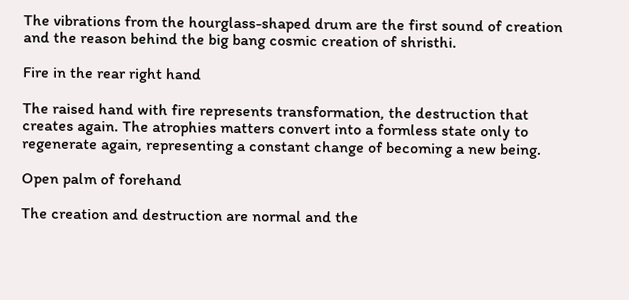The vibrations from the hourglass-shaped drum are the first sound of creation and the reason behind the big bang cosmic creation of shristhi.

Fire in the rear right hand

The raised hand with fire represents transformation, the destruction that creates again. The atrophies matters convert into a formless state only to regenerate again, representing a constant change of becoming a new being.

Open palm of forehand

The creation and destruction are normal and the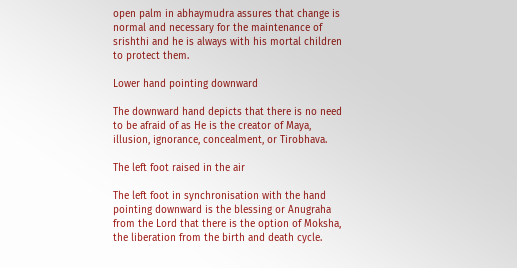open palm in abhaymudra assures that change is normal and necessary for the maintenance of srishthi and he is always with his mortal children to protect them.

Lower hand pointing downward

The downward hand depicts that there is no need to be afraid of as He is the creator of Maya, illusion, ignorance, concealment, or Tirobhava.

The left foot raised in the air

The left foot in synchronisation with the hand pointing downward is the blessing or Anugraha from the Lord that there is the option of Moksha, the liberation from the birth and death cycle.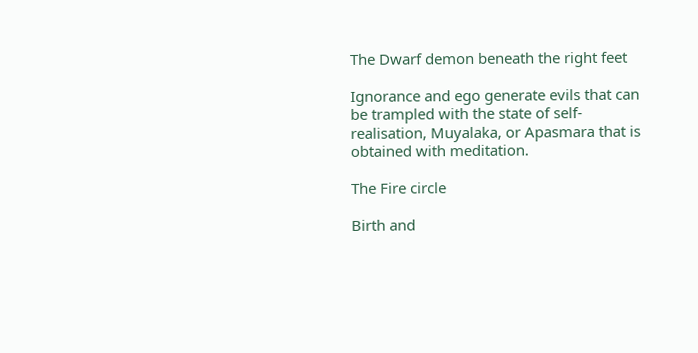The Dwarf demon beneath the right feet

Ignorance and ego generate evils that can be trampled with the state of self-realisation, Muyalaka, or Apasmara that is obtained with meditation.

The Fire circle

Birth and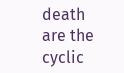death are the cyclic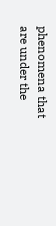phenomena that are under the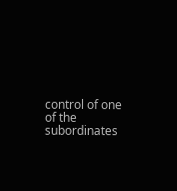control of one of the subordinates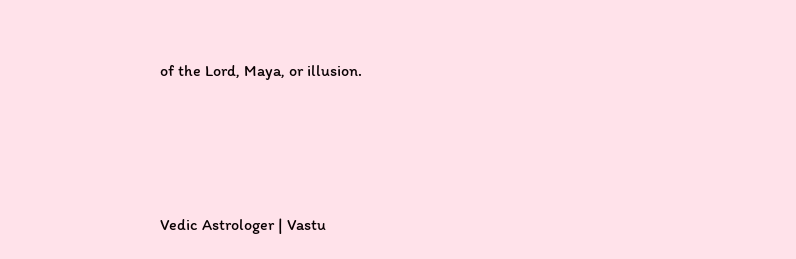of the Lord, Maya, or illusion.




Vedic Astrologer | Vastu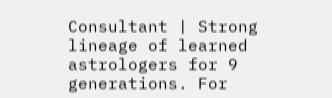Consultant | Strong lineage of learned astrologers for 9 generations. For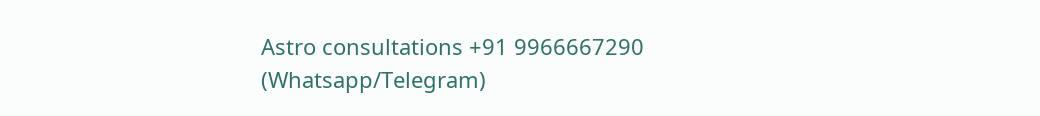Astro consultations +91 9966667290 (Whatsapp/Telegram)